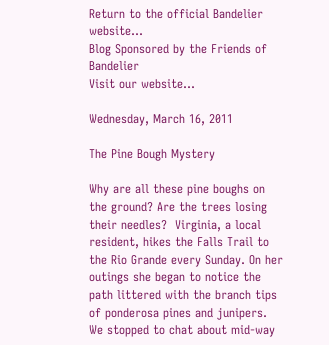Return to the official Bandelier website...
Blog Sponsored by the Friends of Bandelier
Visit our website...

Wednesday, March 16, 2011

The Pine Bough Mystery

Why are all these pine boughs on the ground? Are the trees losing their needles?  Virginia, a local resident, hikes the Falls Trail to the Rio Grande every Sunday. On her outings she began to notice the path littered with the branch tips of ponderosa pines and junipers. We stopped to chat about mid-way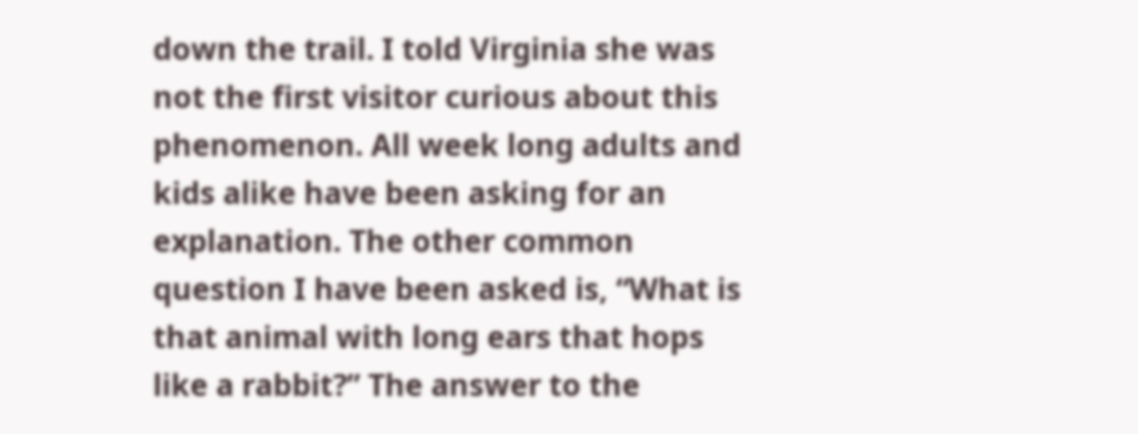down the trail. I told Virginia she was not the first visitor curious about this phenomenon. All week long adults and kids alike have been asking for an explanation. The other common question I have been asked is, “What is that animal with long ears that hops like a rabbit?” The answer to the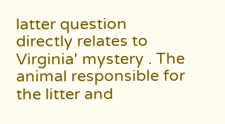latter question directly relates to Virginia' mystery . The animal responsible for the litter and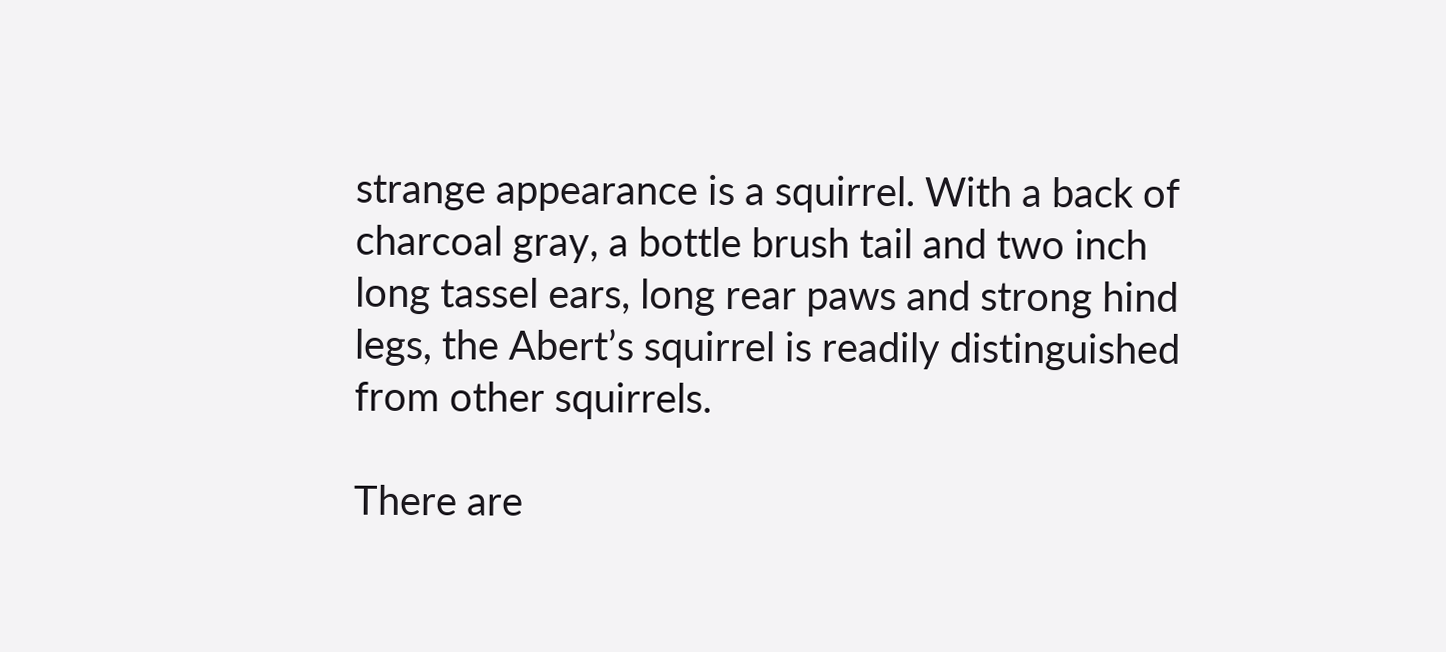strange appearance is a squirrel. With a back of charcoal gray, a bottle brush tail and two inch long tassel ears, long rear paws and strong hind legs, the Abert’s squirrel is readily distinguished from other squirrels.

There are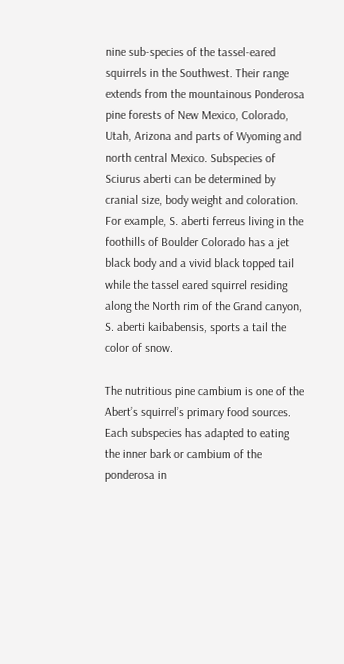nine sub-species of the tassel-eared squirrels in the Southwest. Their range extends from the mountainous Ponderosa pine forests of New Mexico, Colorado, Utah, Arizona and parts of Wyoming and north central Mexico. Subspecies of Sciurus aberti can be determined by cranial size, body weight and coloration. For example, S. aberti ferreus living in the foothills of Boulder Colorado has a jet black body and a vivid black topped tail while the tassel eared squirrel residing along the North rim of the Grand canyon, S. aberti kaibabensis, sports a tail the color of snow.

The nutritious pine cambium is one of the Abert’s squirrel’s primary food sources. Each subspecies has adapted to eating the inner bark or cambium of the ponderosa in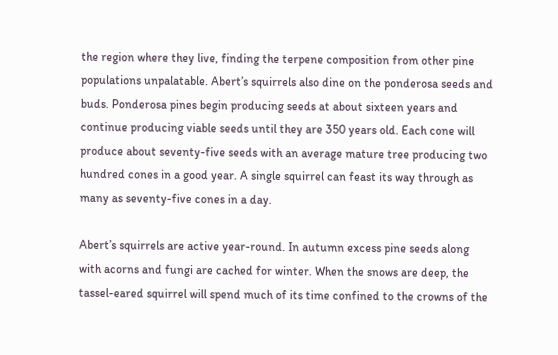the region where they live, finding the terpene composition from other pine populations unpalatable. Abert’s squirrels also dine on the ponderosa seeds and buds. Ponderosa pines begin producing seeds at about sixteen years and continue producing viable seeds until they are 350 years old. Each cone will produce about seventy-five seeds with an average mature tree producing two hundred cones in a good year. A single squirrel can feast its way through as many as seventy-five cones in a day.

Abert’s squirrels are active year-round. In autumn excess pine seeds along with acorns and fungi are cached for winter. When the snows are deep, the tassel-eared squirrel will spend much of its time confined to the crowns of the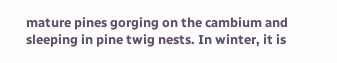mature pines gorging on the cambium and sleeping in pine twig nests. In winter, it is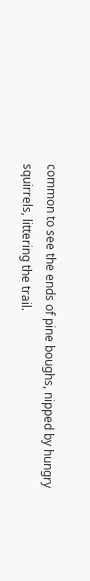common to see the ends of pine boughs, nipped by hungry squirrels, littering the trail.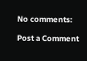No comments:

Post a Comment